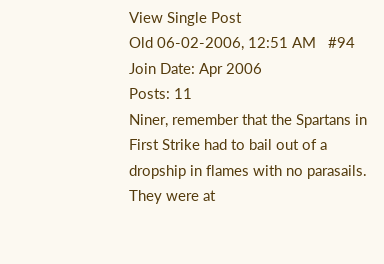View Single Post
Old 06-02-2006, 12:51 AM   #94
Join Date: Apr 2006
Posts: 11
Niner, remember that the Spartans in First Strike had to bail out of a dropship in flames with no parasails. They were at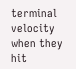terminal velocity when they hit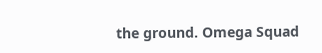the ground. Omega Squad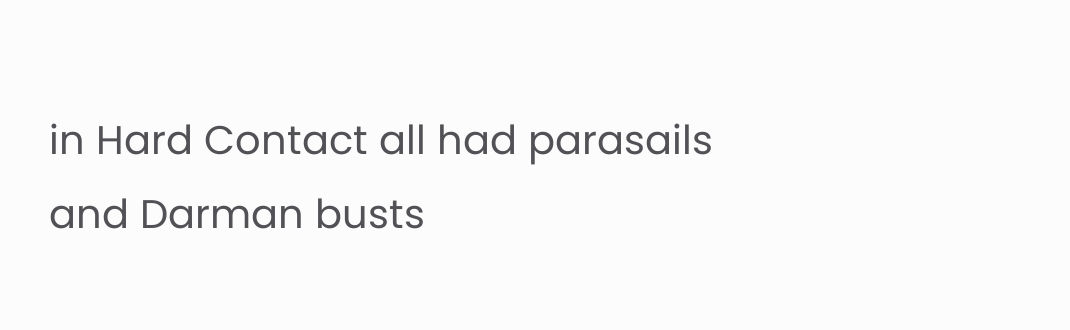in Hard Contact all had parasails and Darman busts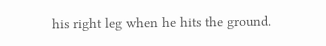his right leg when he hits the ground.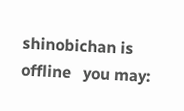shinobichan is offline   you may: